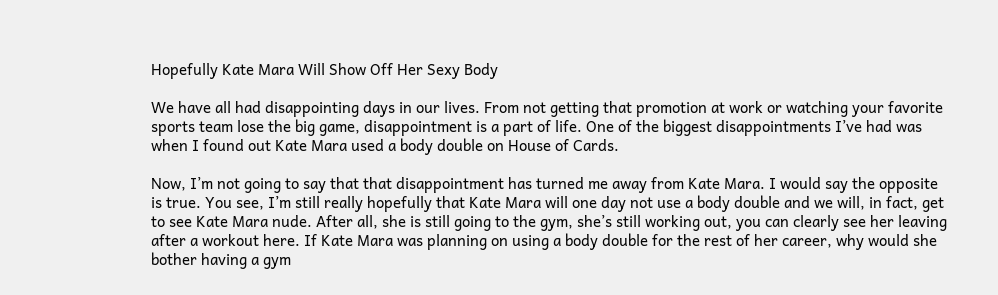Hopefully Kate Mara Will Show Off Her Sexy Body

We have all had disappointing days in our lives. From not getting that promotion at work or watching your favorite sports team lose the big game, disappointment is a part of life. One of the biggest disappointments I’ve had was when I found out Kate Mara used a body double on House of Cards.

Now, I’m not going to say that that disappointment has turned me away from Kate Mara. I would say the opposite is true. You see, I’m still really hopefully that Kate Mara will one day not use a body double and we will, in fact, get to see Kate Mara nude. After all, she is still going to the gym, she’s still working out, you can clearly see her leaving after a workout here. If Kate Mara was planning on using a body double for the rest of her career, why would she bother having a gym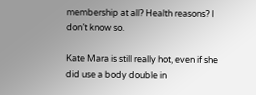membership at all? Health reasons? I don’t know so.

Kate Mara is still really hot, even if she did use a body double in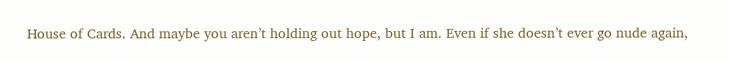House of Cards. And maybe you aren’t holding out hope, but I am. Even if she doesn’t ever go nude again,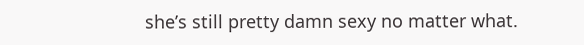she’s still pretty damn sexy no matter what.